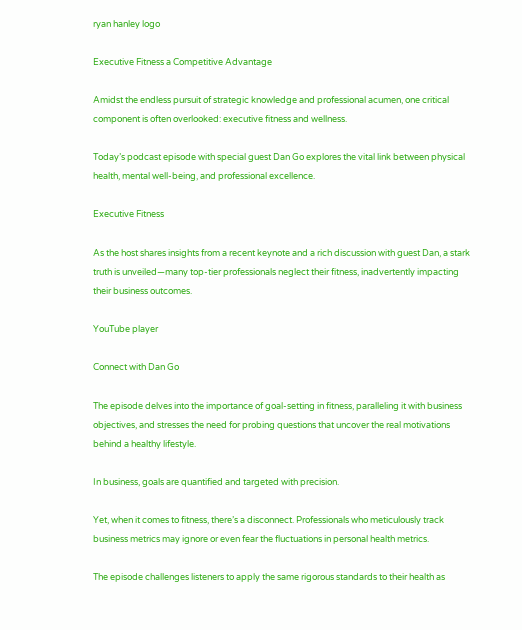ryan hanley logo

Executive Fitness a Competitive Advantage

Amidst the endless pursuit of strategic knowledge and professional acumen, one critical component is often overlooked: executive fitness and wellness.

Today’s podcast episode with special guest Dan Go explores the vital link between physical health, mental well-being, and professional excellence.

Executive Fitness

As the host shares insights from a recent keynote and a rich discussion with guest Dan, a stark truth is unveiled—many top-tier professionals neglect their fitness, inadvertently impacting their business outcomes.

YouTube player

Connect with Dan Go

The episode delves into the importance of goal-setting in fitness, paralleling it with business objectives, and stresses the need for probing questions that uncover the real motivations behind a healthy lifestyle.

In business, goals are quantified and targeted with precision.

Yet, when it comes to fitness, there’s a disconnect. Professionals who meticulously track business metrics may ignore or even fear the fluctuations in personal health metrics.

The episode challenges listeners to apply the same rigorous standards to their health as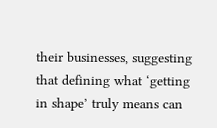their businesses, suggesting that defining what ‘getting in shape’ truly means can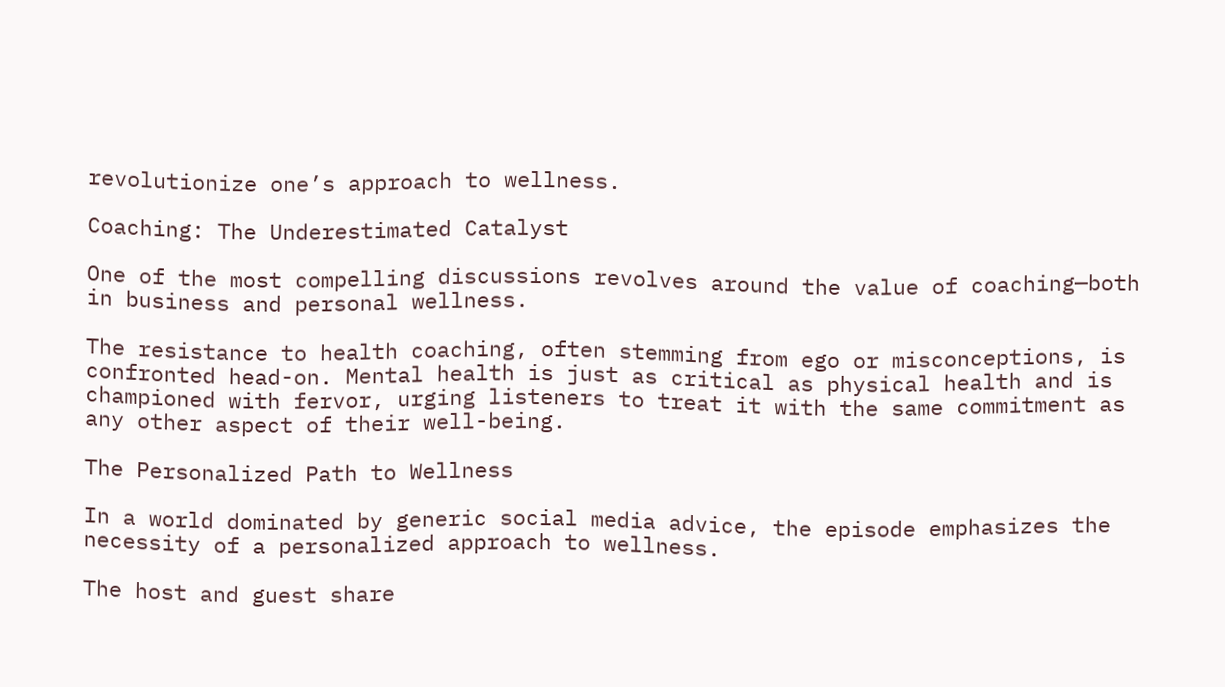revolutionize one’s approach to wellness.

Coaching: The Underestimated Catalyst

One of the most compelling discussions revolves around the value of coaching—both in business and personal wellness.

The resistance to health coaching, often stemming from ego or misconceptions, is confronted head-on. Mental health is just as critical as physical health and is championed with fervor, urging listeners to treat it with the same commitment as any other aspect of their well-being.

The Personalized Path to Wellness

In a world dominated by generic social media advice, the episode emphasizes the necessity of a personalized approach to wellness.

The host and guest share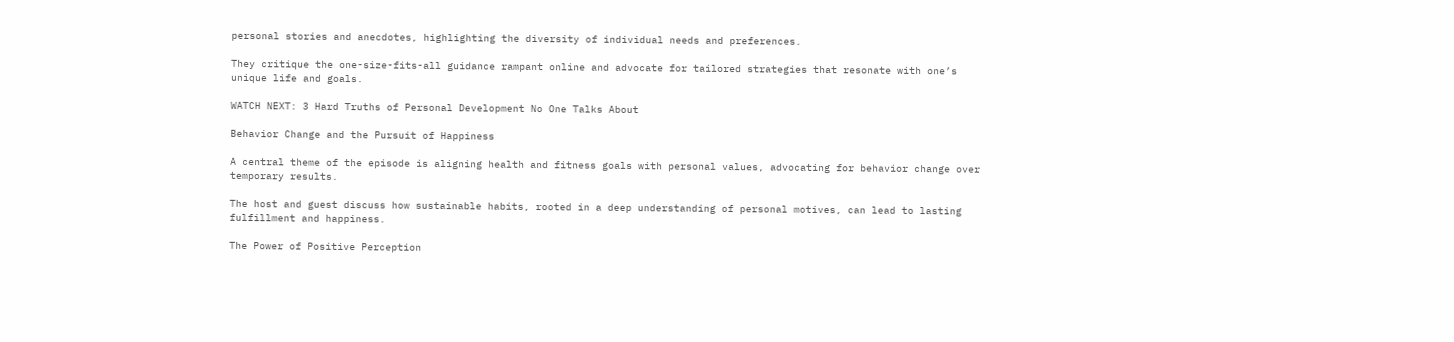personal stories and anecdotes, highlighting the diversity of individual needs and preferences.

They critique the one-size-fits-all guidance rampant online and advocate for tailored strategies that resonate with one’s unique life and goals.

WATCH NEXT: 3 Hard Truths of Personal Development No One Talks About

Behavior Change and the Pursuit of Happiness

A central theme of the episode is aligning health and fitness goals with personal values, advocating for behavior change over temporary results.

The host and guest discuss how sustainable habits, rooted in a deep understanding of personal motives, can lead to lasting fulfillment and happiness.

The Power of Positive Perception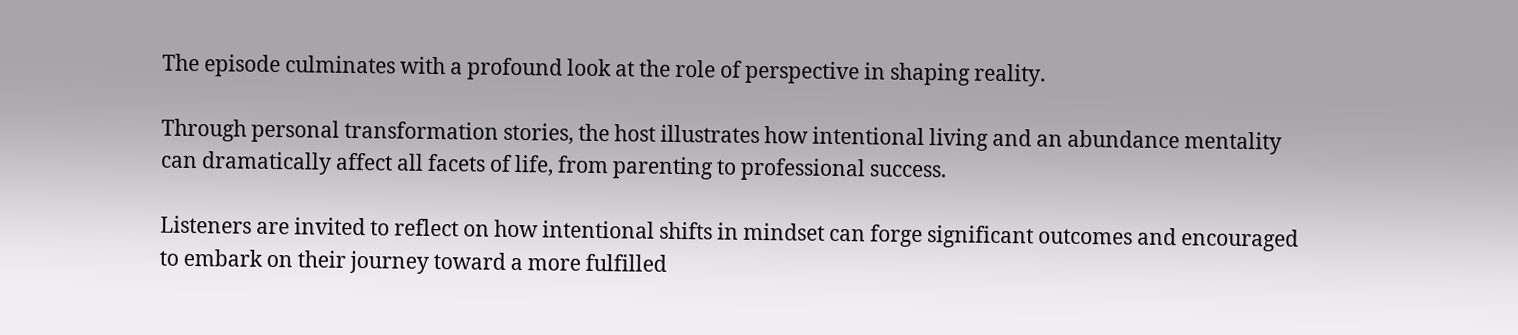The episode culminates with a profound look at the role of perspective in shaping reality.

Through personal transformation stories, the host illustrates how intentional living and an abundance mentality can dramatically affect all facets of life, from parenting to professional success.

Listeners are invited to reflect on how intentional shifts in mindset can forge significant outcomes and encouraged to embark on their journey toward a more fulfilled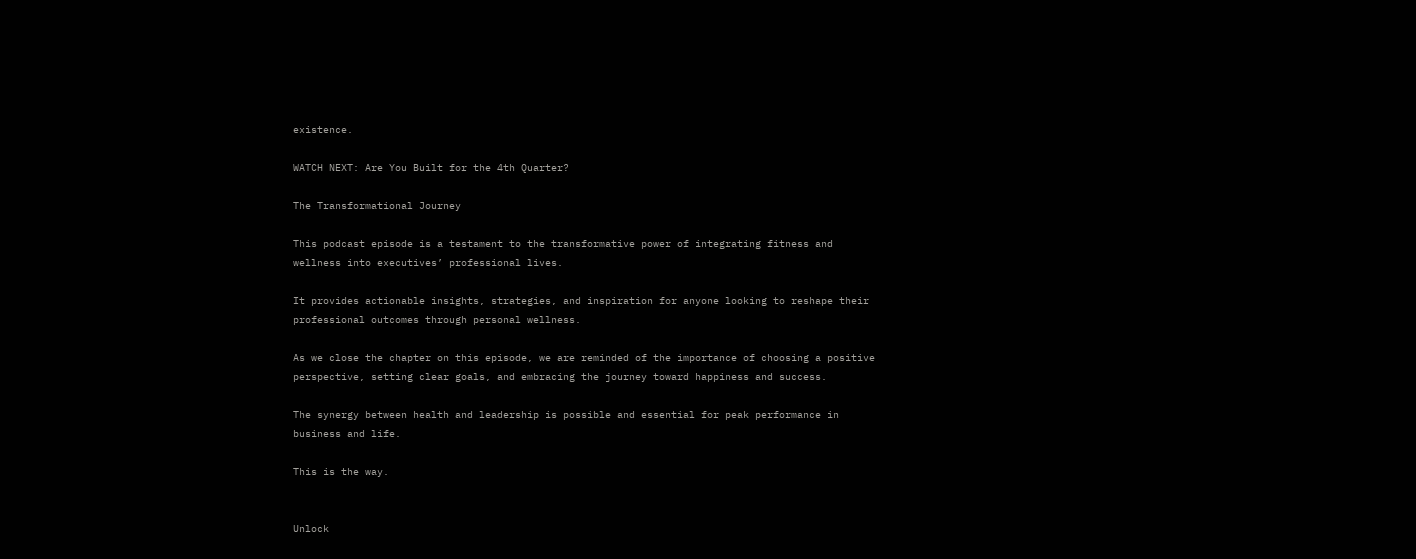existence.

WATCH NEXT: Are You Built for the 4th Quarter?

The Transformational Journey

This podcast episode is a testament to the transformative power of integrating fitness and wellness into executives’ professional lives.

It provides actionable insights, strategies, and inspiration for anyone looking to reshape their professional outcomes through personal wellness.

As we close the chapter on this episode, we are reminded of the importance of choosing a positive perspective, setting clear goals, and embracing the journey toward happiness and success.

The synergy between health and leadership is possible and essential for peak performance in business and life.

This is the way.


Unlock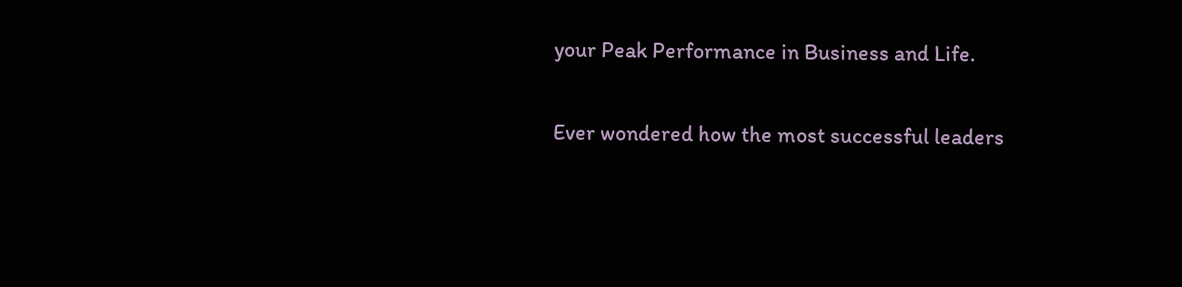your Peak Performance in Business and Life.

Ever wondered how the most successful leaders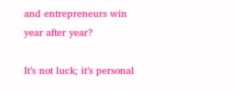and entrepreneurs win year after year?

It’s not luck; it’s personal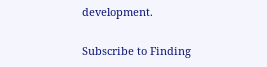development.

Subscribe to Finding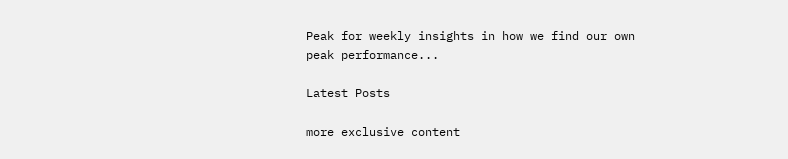Peak for weekly insights in how we find our own peak performance...

Latest Posts

more exclusive content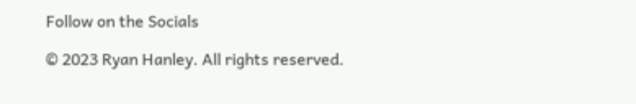Follow on the Socials

© 2023 Ryan Hanley. All rights reserved.